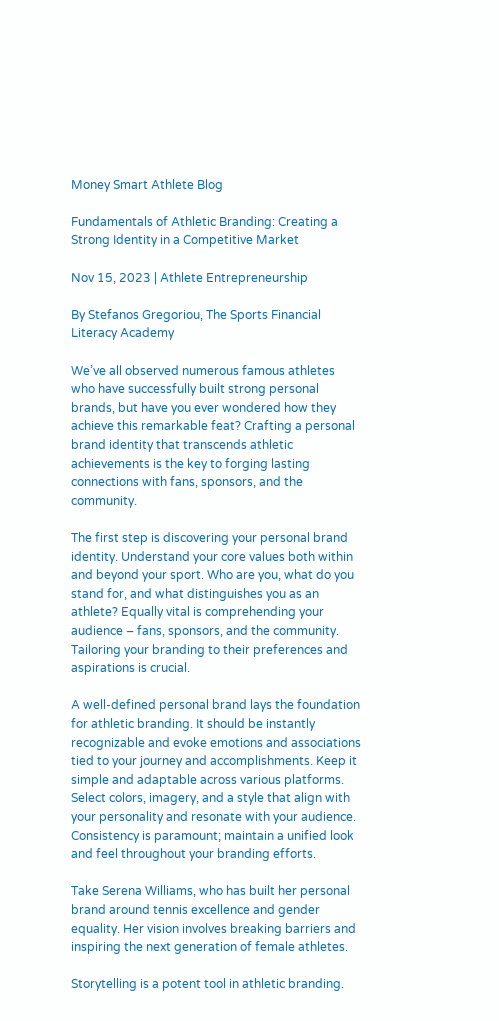Money Smart Athlete Blog

Fundamentals of Athletic Branding: Creating a Strong Identity in a Competitive Market

Nov 15, 2023 | Athlete Entrepreneurship

By Stefanos Gregoriou, The Sports Financial Literacy Academy

We’ve all observed numerous famous athletes who have successfully built strong personal brands, but have you ever wondered how they achieve this remarkable feat? Crafting a personal brand identity that transcends athletic achievements is the key to forging lasting connections with fans, sponsors, and the community.

The first step is discovering your personal brand identity. Understand your core values both within and beyond your sport. Who are you, what do you stand for, and what distinguishes you as an athlete? Equally vital is comprehending your audience – fans, sponsors, and the community. Tailoring your branding to their preferences and aspirations is crucial.

A well-defined personal brand lays the foundation for athletic branding. It should be instantly recognizable and evoke emotions and associations tied to your journey and accomplishments. Keep it simple and adaptable across various platforms. Select colors, imagery, and a style that align with your personality and resonate with your audience. Consistency is paramount; maintain a unified look and feel throughout your branding efforts.

Take Serena Williams, who has built her personal brand around tennis excellence and gender equality. Her vision involves breaking barriers and inspiring the next generation of female athletes.

Storytelling is a potent tool in athletic branding.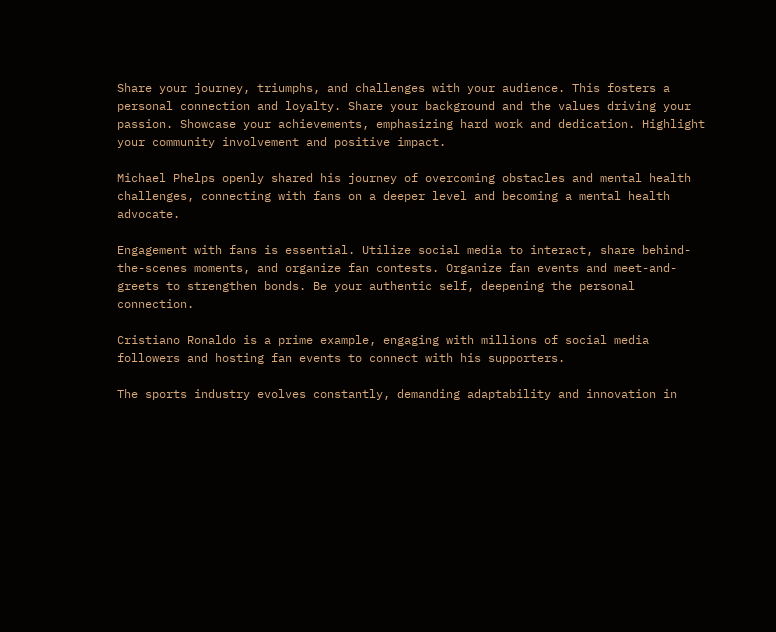Share your journey, triumphs, and challenges with your audience. This fosters a personal connection and loyalty. Share your background and the values driving your passion. Showcase your achievements, emphasizing hard work and dedication. Highlight your community involvement and positive impact.

Michael Phelps openly shared his journey of overcoming obstacles and mental health challenges, connecting with fans on a deeper level and becoming a mental health advocate.

Engagement with fans is essential. Utilize social media to interact, share behind-the-scenes moments, and organize fan contests. Organize fan events and meet-and-greets to strengthen bonds. Be your authentic self, deepening the personal connection.

Cristiano Ronaldo is a prime example, engaging with millions of social media followers and hosting fan events to connect with his supporters.

The sports industry evolves constantly, demanding adaptability and innovation in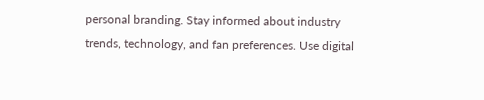personal branding. Stay informed about industry trends, technology, and fan preferences. Use digital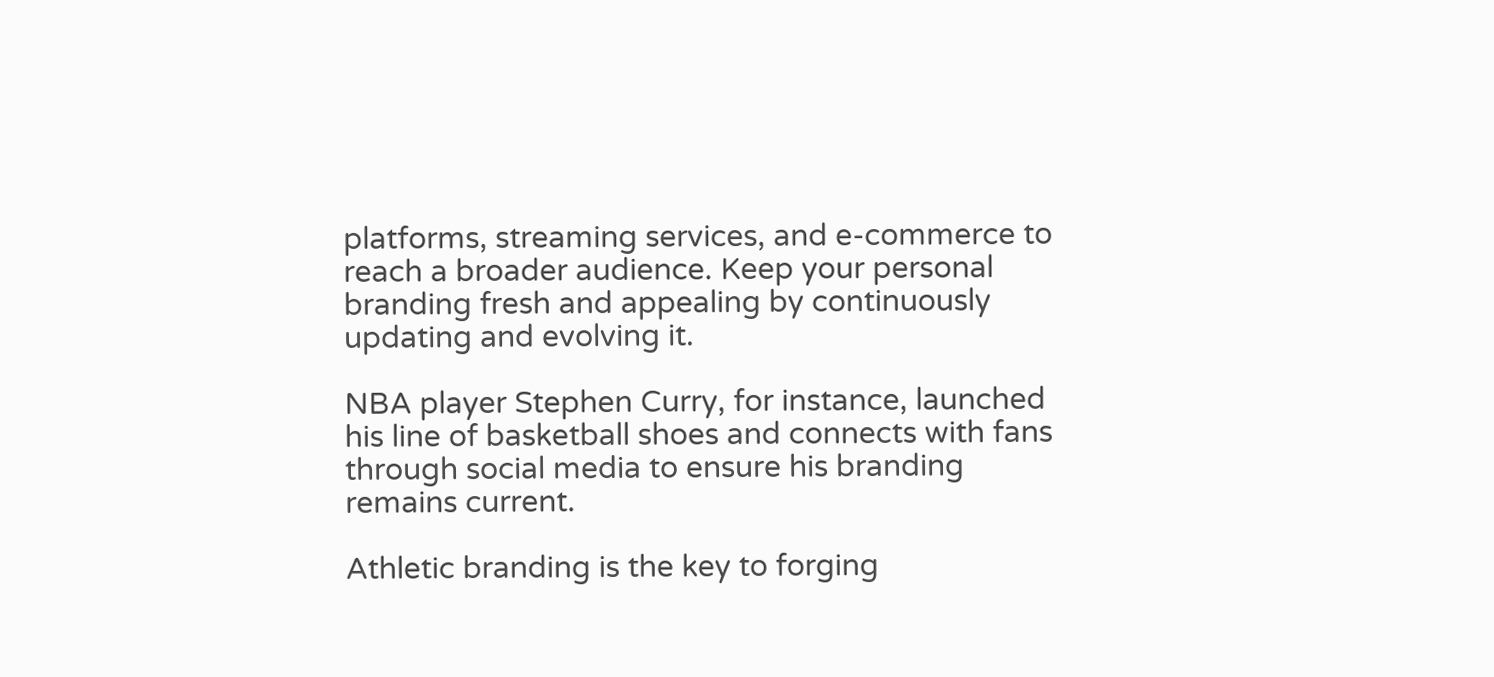platforms, streaming services, and e-commerce to reach a broader audience. Keep your personal branding fresh and appealing by continuously updating and evolving it.

NBA player Stephen Curry, for instance, launched his line of basketball shoes and connects with fans through social media to ensure his branding remains current.

Athletic branding is the key to forging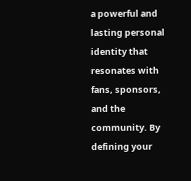a powerful and lasting personal identity that resonates with fans, sponsors, and the community. By defining your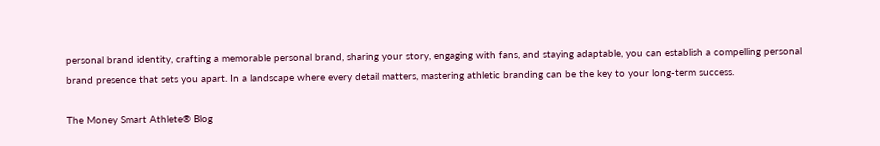personal brand identity, crafting a memorable personal brand, sharing your story, engaging with fans, and staying adaptable, you can establish a compelling personal brand presence that sets you apart. In a landscape where every detail matters, mastering athletic branding can be the key to your long-term success.

The Money Smart Athlete® Blog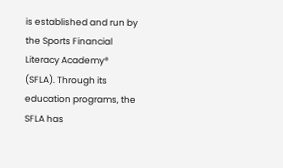is established and run by the Sports Financial Literacy Academy® (SFLA). Through its education programs, the SFLA has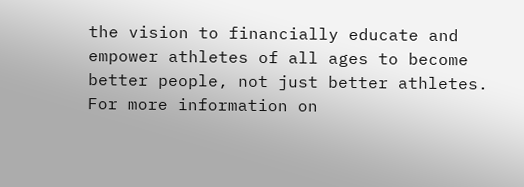the vision to financially educate and empower athletes of all ages to become better people, not just better athletes.  For more information on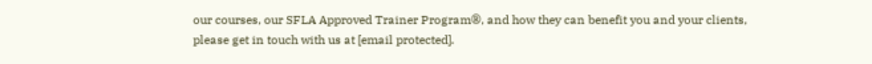our courses, our SFLA Approved Trainer Program®, and how they can benefit you and your clients, please get in touch with us at [email protected].